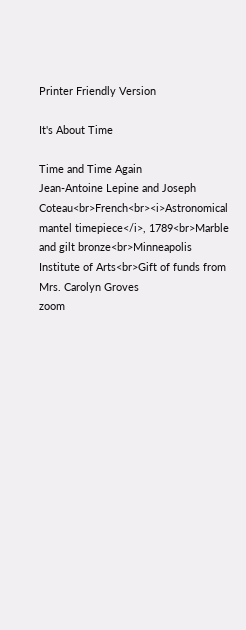Printer Friendly Version

It's About Time

Time and Time Again
Jean-Antoine Lepine and Joseph Coteau<br>French<br><i>Astronomical mantel timepiece</i>, 1789<br>Marble and gilt bronze<br>Minneapolis Institute of Arts<br>Gift of funds from Mrs. Carolyn Groves
zoom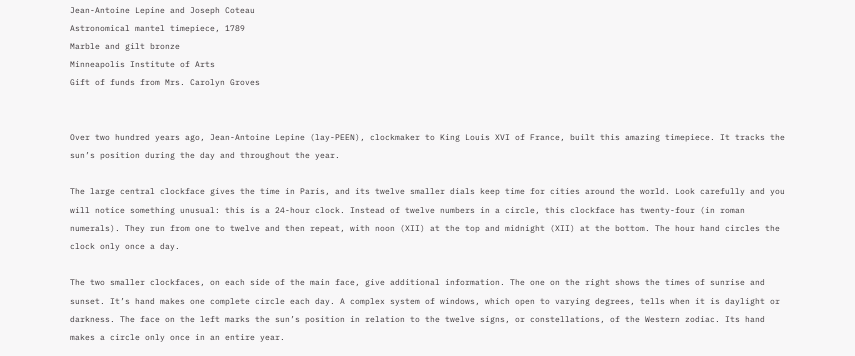Jean-Antoine Lepine and Joseph Coteau
Astronomical mantel timepiece, 1789
Marble and gilt bronze
Minneapolis Institute of Arts
Gift of funds from Mrs. Carolyn Groves


Over two hundred years ago, Jean-Antoine Lepine (lay-PEEN), clockmaker to King Louis XVI of France, built this amazing timepiece. It tracks the sun’s position during the day and throughout the year.

The large central clockface gives the time in Paris, and its twelve smaller dials keep time for cities around the world. Look carefully and you will notice something unusual: this is a 24-hour clock. Instead of twelve numbers in a circle, this clockface has twenty-four (in roman numerals). They run from one to twelve and then repeat, with noon (XII) at the top and midnight (XII) at the bottom. The hour hand circles the clock only once a day.

The two smaller clockfaces, on each side of the main face, give additional information. The one on the right shows the times of sunrise and sunset. It’s hand makes one complete circle each day. A complex system of windows, which open to varying degrees, tells when it is daylight or darkness. The face on the left marks the sun’s position in relation to the twelve signs, or constellations, of the Western zodiac. Its hand makes a circle only once in an entire year.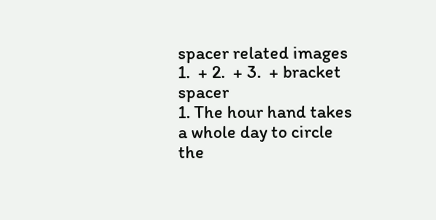spacer related images 1.  + 2.  + 3.  + bracket spacer
1. The hour hand takes a whole day to circle the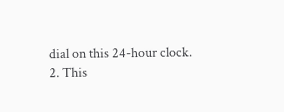dial on this 24-hour clock.
2. This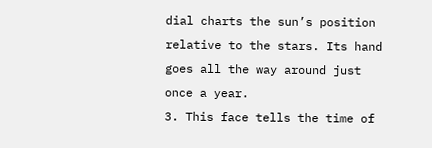dial charts the sun’s position relative to the stars. Its hand goes all the way around just once a year.
3. This face tells the time of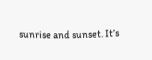sunrise and sunset. It’s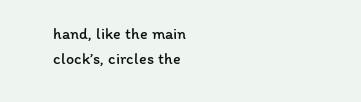hand, like the main clock’s, circles the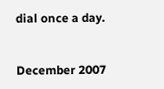dial once a day.


December 2007